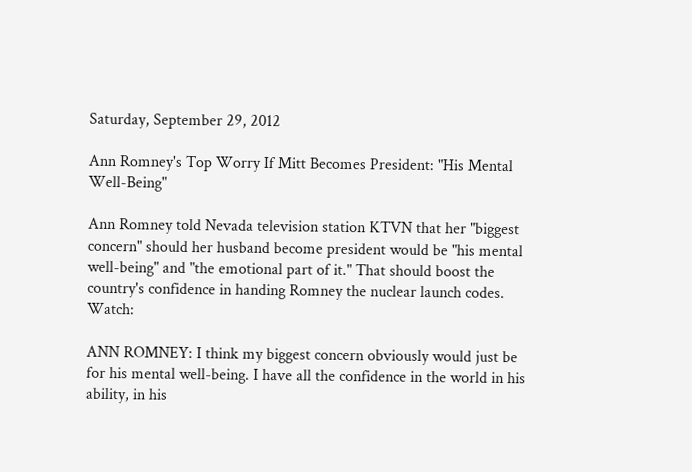Saturday, September 29, 2012

Ann Romney's Top Worry If Mitt Becomes President: "His Mental Well-Being"

Ann Romney told Nevada television station KTVN that her "biggest concern" should her husband become president would be "his mental well-being" and "the emotional part of it." That should boost the country's confidence in handing Romney the nuclear launch codes. Watch:

ANN ROMNEY: I think my biggest concern obviously would just be for his mental well-being. I have all the confidence in the world in his ability, in his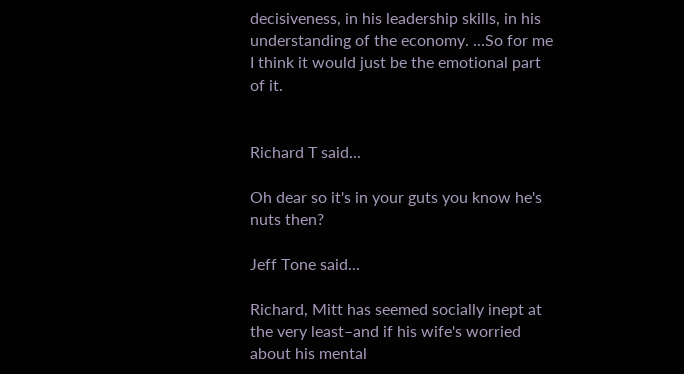decisiveness, in his leadership skills, in his understanding of the economy. ...So for me I think it would just be the emotional part of it.


Richard T said...

Oh dear so it's in your guts you know he's nuts then?

Jeff Tone said...

Richard, Mitt has seemed socially inept at the very least–and if his wife's worried about his mental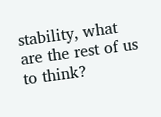stability, what are the rest of us to think?